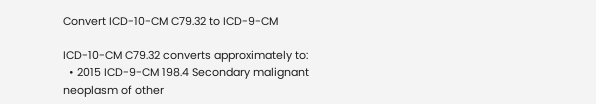Convert ICD-10-CM C79.32 to ICD-9-CM

ICD-10-CM C79.32 converts approximately to:
  • 2015 ICD-9-CM 198.4 Secondary malignant neoplasm of other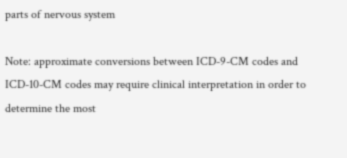parts of nervous system

Note: approximate conversions between ICD-9-CM codes and ICD-10-CM codes may require clinical interpretation in order to determine the most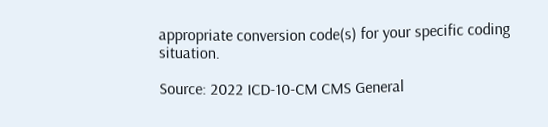appropriate conversion code(s) for your specific coding situation.

Source: 2022 ICD-10-CM CMS General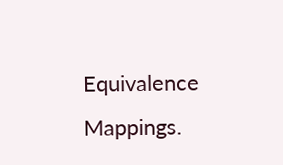Equivalence Mappings.